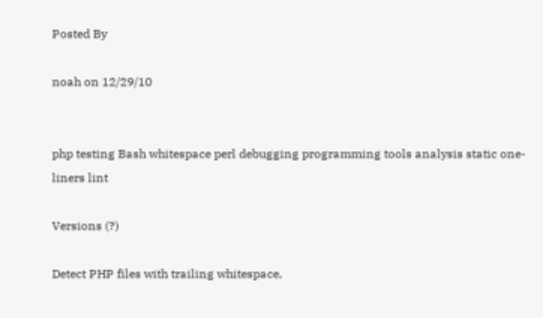Posted By

noah on 12/29/10


php testing Bash whitespace perl debugging programming tools analysis static one-liners lint

Versions (?)

Detect PHP files with trailing whitespace,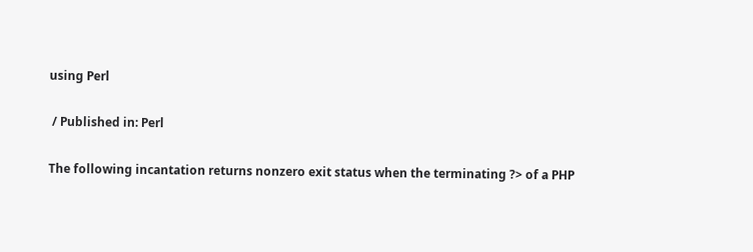using Perl

 / Published in: Perl

The following incantation returns nonzero exit status when the terminating ?> of a PHP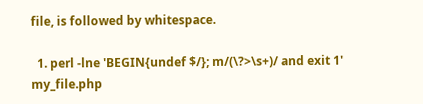file, is followed by whitespace.

  1. perl -lne 'BEGIN{undef $/}; m/(\?>\s+)/ and exit 1' my_file.php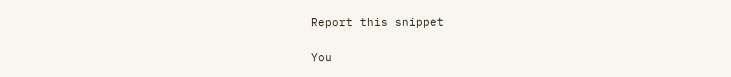Report this snippet

You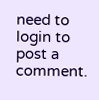need to login to post a comment.